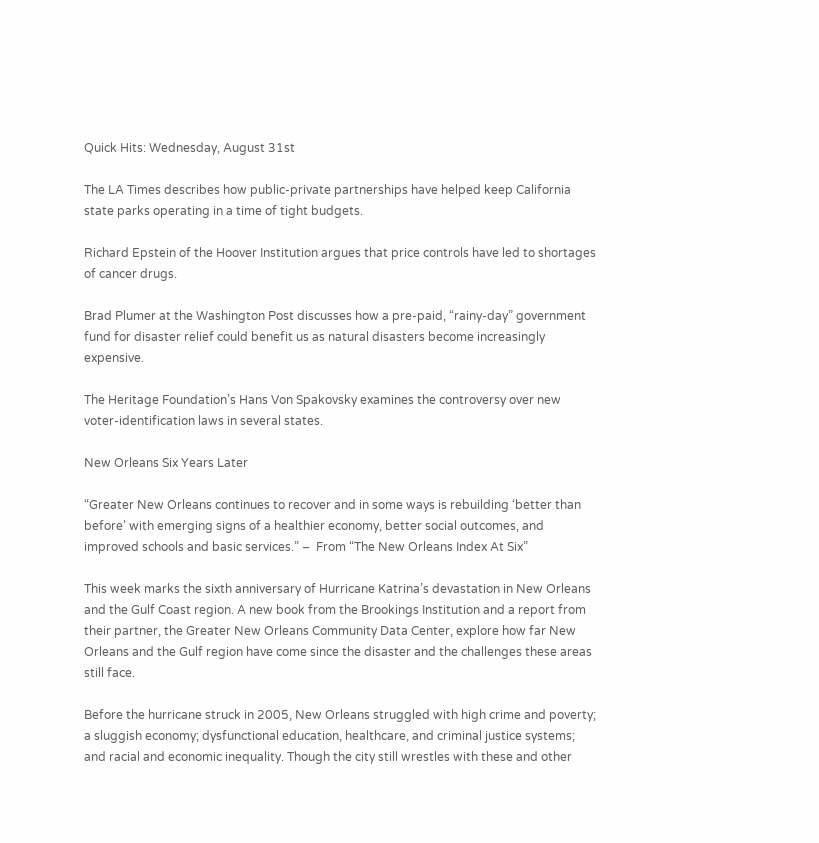Quick Hits: Wednesday, August 31st

The LA Times describes how public-private partnerships have helped keep California state parks operating in a time of tight budgets.

Richard Epstein of the Hoover Institution argues that price controls have led to shortages of cancer drugs.

Brad Plumer at the Washington Post discusses how a pre-paid, “rainy-day” government fund for disaster relief could benefit us as natural disasters become increasingly expensive.

The Heritage Foundation’s Hans Von Spakovsky examines the controversy over new voter-identification laws in several states.

New Orleans Six Years Later

“Greater New Orleans continues to recover and in some ways is rebuilding ‘better than before’ with emerging signs of a healthier economy, better social outcomes, and improved schools and basic services.” –  From “The New Orleans Index At Six”

This week marks the sixth anniversary of Hurricane Katrina’s devastation in New Orleans and the Gulf Coast region. A new book from the Brookings Institution and a report from their partner, the Greater New Orleans Community Data Center, explore how far New Orleans and the Gulf region have come since the disaster and the challenges these areas still face.

Before the hurricane struck in 2005, New Orleans struggled with high crime and poverty; a sluggish economy; dysfunctional education, healthcare, and criminal justice systems; and racial and economic inequality. Though the city still wrestles with these and other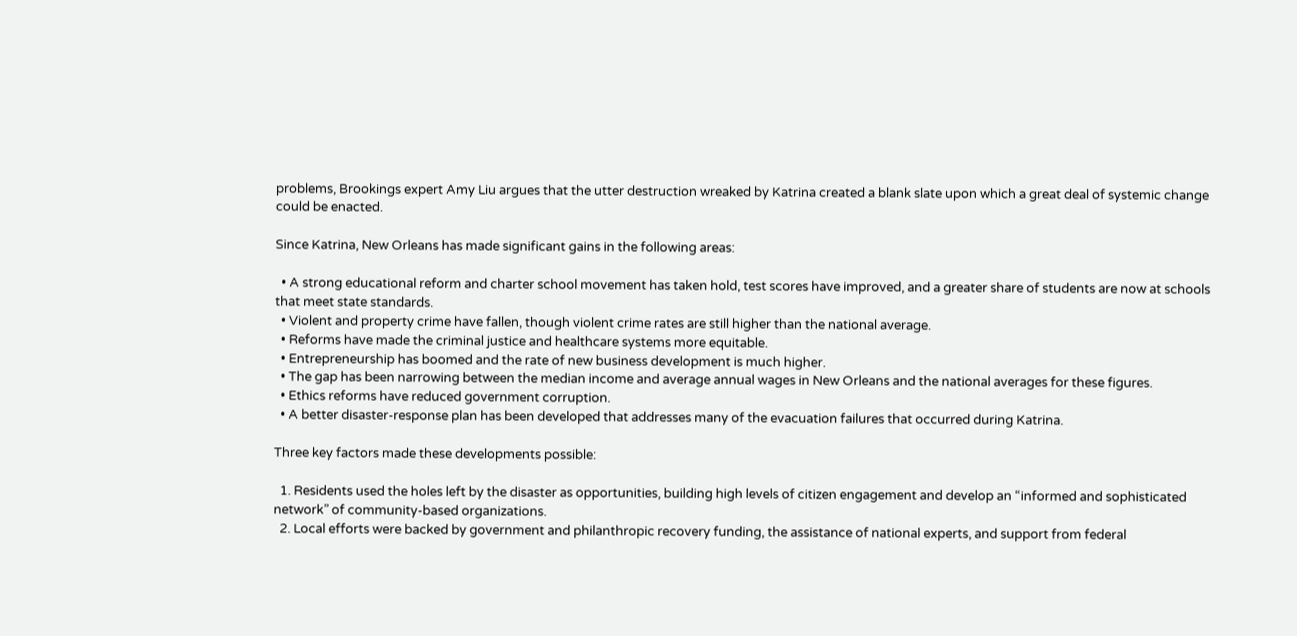problems, Brookings expert Amy Liu argues that the utter destruction wreaked by Katrina created a blank slate upon which a great deal of systemic change could be enacted.

Since Katrina, New Orleans has made significant gains in the following areas:

  • A strong educational reform and charter school movement has taken hold, test scores have improved, and a greater share of students are now at schools that meet state standards.
  • Violent and property crime have fallen, though violent crime rates are still higher than the national average.
  • Reforms have made the criminal justice and healthcare systems more equitable.
  • Entrepreneurship has boomed and the rate of new business development is much higher.
  • The gap has been narrowing between the median income and average annual wages in New Orleans and the national averages for these figures.
  • Ethics reforms have reduced government corruption.
  • A better disaster-response plan has been developed that addresses many of the evacuation failures that occurred during Katrina.

Three key factors made these developments possible:

  1. Residents used the holes left by the disaster as opportunities, building high levels of citizen engagement and develop an “informed and sophisticated network” of community-based organizations.
  2. Local efforts were backed by government and philanthropic recovery funding, the assistance of national experts, and support from federal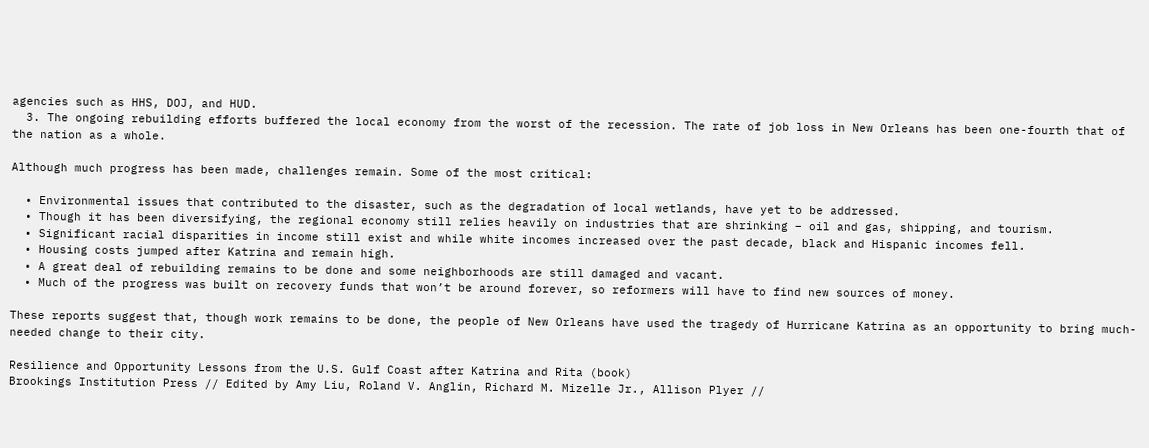agencies such as HHS, DOJ, and HUD.
  3. The ongoing rebuilding efforts buffered the local economy from the worst of the recession. The rate of job loss in New Orleans has been one-fourth that of the nation as a whole.

Although much progress has been made, challenges remain. Some of the most critical:

  • Environmental issues that contributed to the disaster, such as the degradation of local wetlands, have yet to be addressed.
  • Though it has been diversifying, the regional economy still relies heavily on industries that are shrinking – oil and gas, shipping, and tourism.
  • Significant racial disparities in income still exist and while white incomes increased over the past decade, black and Hispanic incomes fell.
  • Housing costs jumped after Katrina and remain high.
  • A great deal of rebuilding remains to be done and some neighborhoods are still damaged and vacant.
  • Much of the progress was built on recovery funds that won’t be around forever, so reformers will have to find new sources of money.

These reports suggest that, though work remains to be done, the people of New Orleans have used the tragedy of Hurricane Katrina as an opportunity to bring much-needed change to their city.

Resilience and Opportunity Lessons from the U.S. Gulf Coast after Katrina and Rita (book)
Brookings Institution Press // Edited by Amy Liu, Roland V. Anglin, Richard M. Mizelle Jr., Allison Plyer //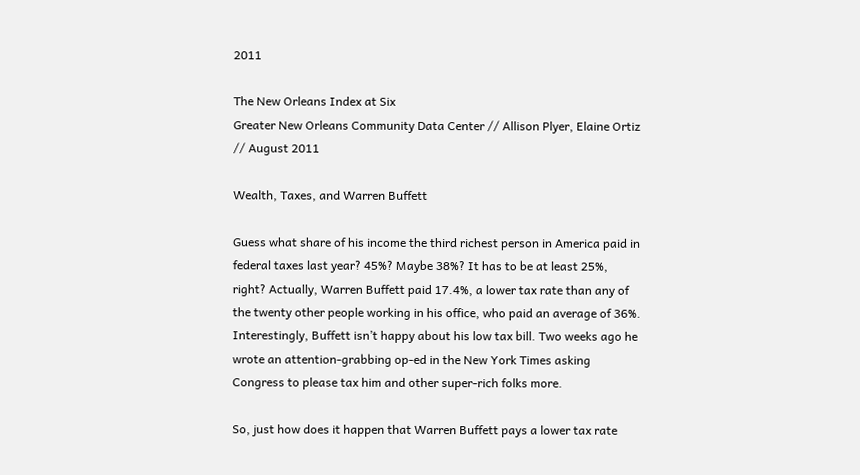2011

The New Orleans Index at Six
Greater New Orleans Community Data Center // Allison Plyer, Elaine Ortiz // August 2011

Wealth, Taxes, and Warren Buffett

Guess what share of his income the third richest person in America paid in federal taxes last year? 45%? Maybe 38%? It has to be at least 25%, right? Actually, Warren Buffett paid 17.4%, a lower tax rate than any of the twenty other people working in his office, who paid an average of 36%. Interestingly, Buffett isn’t happy about his low tax bill. Two weeks ago he wrote an attention-grabbing op-ed in the New York Times asking Congress to please tax him and other super-rich folks more.

So, just how does it happen that Warren Buffett pays a lower tax rate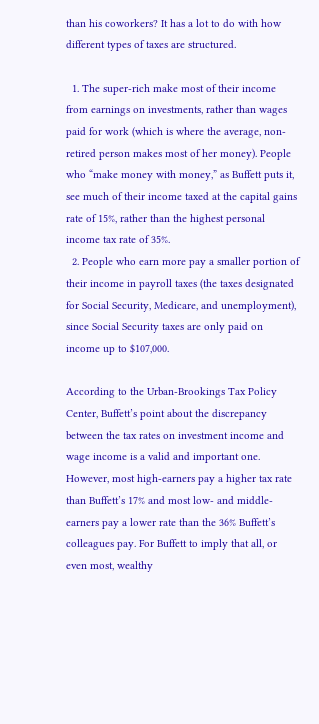than his coworkers? It has a lot to do with how different types of taxes are structured.

  1. The super-rich make most of their income from earnings on investments, rather than wages paid for work (which is where the average, non-retired person makes most of her money). People who “make money with money,” as Buffett puts it, see much of their income taxed at the capital gains rate of 15%, rather than the highest personal income tax rate of 35%.
  2. People who earn more pay a smaller portion of their income in payroll taxes (the taxes designated for Social Security, Medicare, and unemployment), since Social Security taxes are only paid on income up to $107,000.

According to the Urban-Brookings Tax Policy Center, Buffett’s point about the discrepancy between the tax rates on investment income and wage income is a valid and important one. However, most high-earners pay a higher tax rate than Buffett’s 17% and most low- and middle-earners pay a lower rate than the 36% Buffett’s colleagues pay. For Buffett to imply that all, or even most, wealthy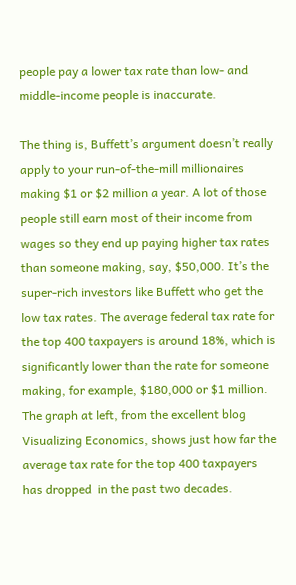people pay a lower tax rate than low- and middle-income people is inaccurate.

The thing is, Buffett’s argument doesn’t really apply to your run-of-the-mill millionaires making $1 or $2 million a year. A lot of those people still earn most of their income from wages so they end up paying higher tax rates than someone making, say, $50,000. It’s the super-rich investors like Buffett who get the low tax rates. The average federal tax rate for the top 400 taxpayers is around 18%, which is significantly lower than the rate for someone making, for example, $180,000 or $1 million. The graph at left, from the excellent blog Visualizing Economics, shows just how far the average tax rate for the top 400 taxpayers has dropped  in the past two decades.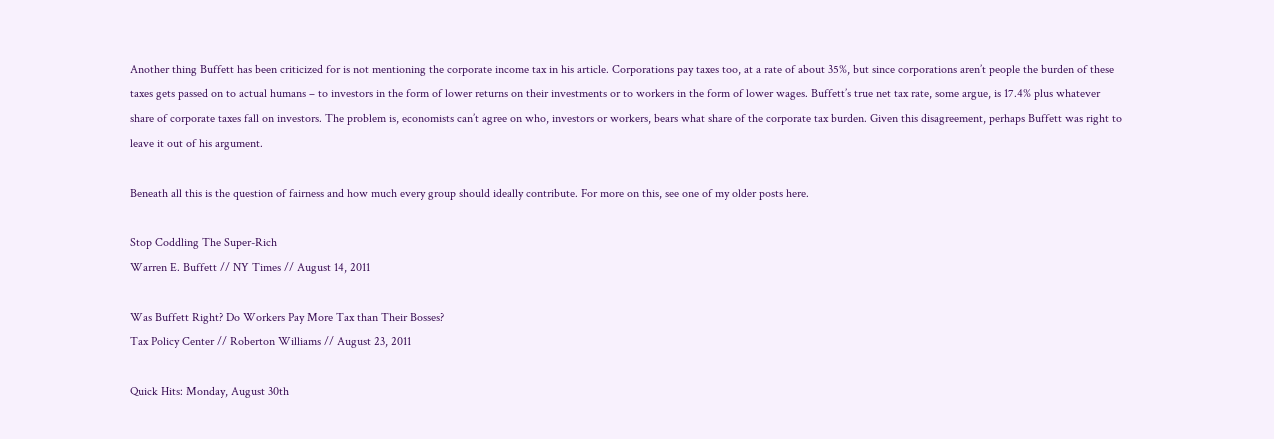Another thing Buffett has been criticized for is not mentioning the corporate income tax in his article. Corporations pay taxes too, at a rate of about 35%, but since corporations aren’t people the burden of these taxes gets passed on to actual humans – to investors in the form of lower returns on their investments or to workers in the form of lower wages. Buffett’s true net tax rate, some argue, is 17.4% plus whatever share of corporate taxes fall on investors. The problem is, economists can’t agree on who, investors or workers, bears what share of the corporate tax burden. Given this disagreement, perhaps Buffett was right to leave it out of his argument.

Beneath all this is the question of fairness and how much every group should ideally contribute. For more on this, see one of my older posts here.

Stop Coddling The Super-Rich
Warren E. Buffett // NY Times // August 14, 2011

Was Buffett Right? Do Workers Pay More Tax than Their Bosses?
Tax Policy Center // Roberton Williams // August 23, 2011

Quick Hits: Monday, August 30th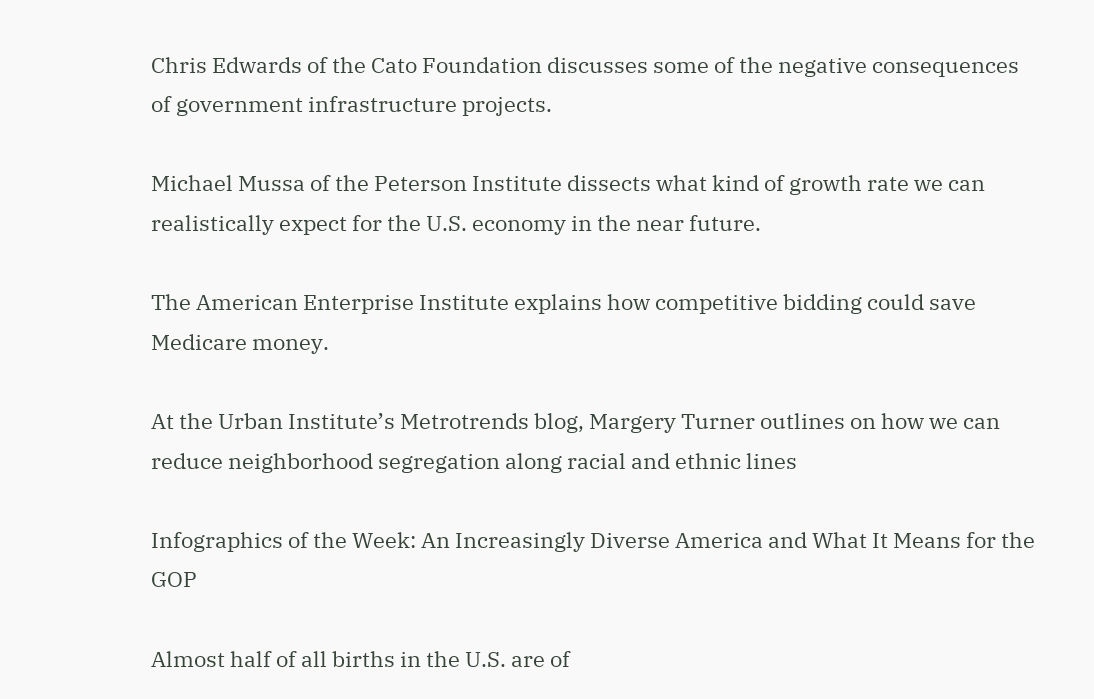Chris Edwards of the Cato Foundation discusses some of the negative consequences of government infrastructure projects.

Michael Mussa of the Peterson Institute dissects what kind of growth rate we can realistically expect for the U.S. economy in the near future.

The American Enterprise Institute explains how competitive bidding could save Medicare money.

At the Urban Institute’s Metrotrends blog, Margery Turner outlines on how we can reduce neighborhood segregation along racial and ethnic lines

Infographics of the Week: An Increasingly Diverse America and What It Means for the GOP

Almost half of all births in the U.S. are of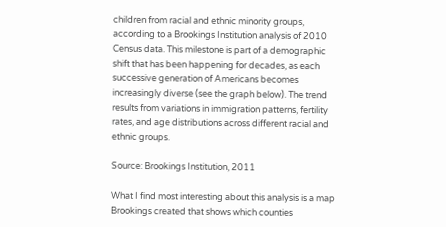children from racial and ethnic minority groups, according to a Brookings Institution analysis of 2010 Census data. This milestone is part of a demographic shift that has been happening for decades, as each successive generation of Americans becomes increasingly diverse (see the graph below). The trend results from variations in immigration patterns, fertility rates, and age distributions across different racial and ethnic groups.

Source: Brookings Institution, 2011

What I find most interesting about this analysis is a map Brookings created that shows which counties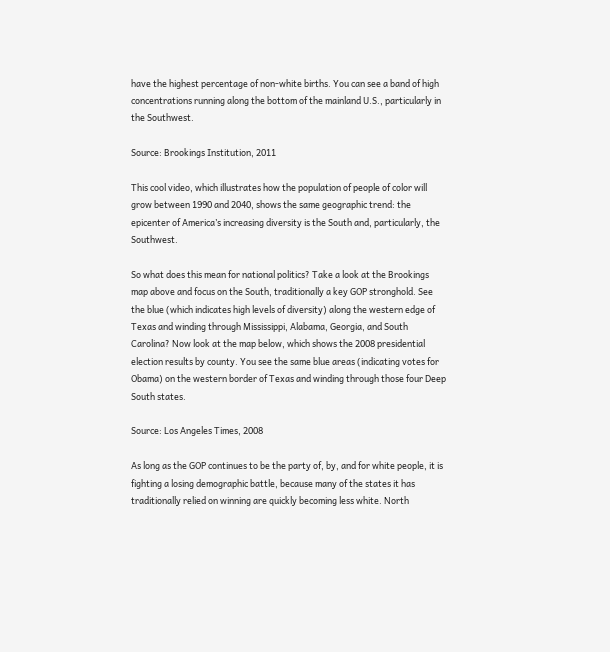have the highest percentage of non-white births. You can see a band of high concentrations running along the bottom of the mainland U.S., particularly in the Southwest.

Source: Brookings Institution, 2011

This cool video, which illustrates how the population of people of color will grow between 1990 and 2040, shows the same geographic trend: the epicenter of America’s increasing diversity is the South and, particularly, the Southwest.

So what does this mean for national politics? Take a look at the Brookings map above and focus on the South, traditionally a key GOP stronghold. See the blue (which indicates high levels of diversity) along the western edge of Texas and winding through Mississippi, Alabama, Georgia, and South Carolina? Now look at the map below, which shows the 2008 presidential election results by county. You see the same blue areas (indicating votes for Obama) on the western border of Texas and winding through those four Deep South states.

Source: Los Angeles Times, 2008

As long as the GOP continues to be the party of, by, and for white people, it is fighting a losing demographic battle, because many of the states it has traditionally relied on winning are quickly becoming less white. North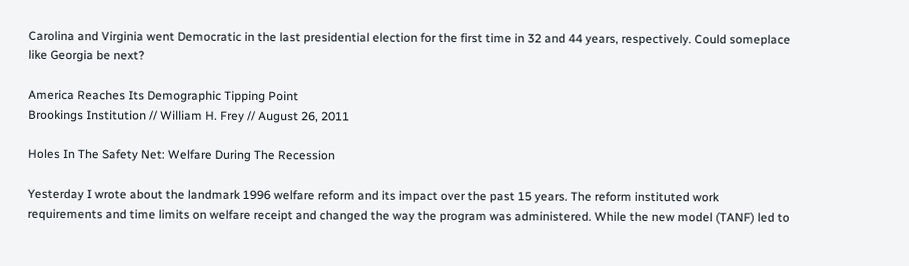Carolina and Virginia went Democratic in the last presidential election for the first time in 32 and 44 years, respectively. Could someplace like Georgia be next?

America Reaches Its Demographic Tipping Point
Brookings Institution // William H. Frey // August 26, 2011

Holes In The Safety Net: Welfare During The Recession

Yesterday I wrote about the landmark 1996 welfare reform and its impact over the past 15 years. The reform instituted work requirements and time limits on welfare receipt and changed the way the program was administered. While the new model (TANF) led to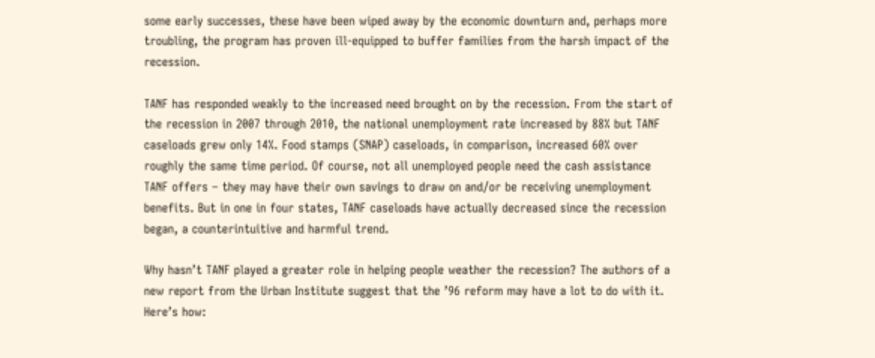some early successes, these have been wiped away by the economic downturn and, perhaps more troubling, the program has proven ill-equipped to buffer families from the harsh impact of the recession.

TANF has responded weakly to the increased need brought on by the recession. From the start of the recession in 2007 through 2010, the national unemployment rate increased by 88% but TANF caseloads grew only 14%. Food stamps (SNAP) caseloads, in comparison, increased 60% over roughly the same time period. Of course, not all unemployed people need the cash assistance TANF offers – they may have their own savings to draw on and/or be receiving unemployment benefits. But in one in four states, TANF caseloads have actually decreased since the recession began, a counterintuitive and harmful trend.

Why hasn’t TANF played a greater role in helping people weather the recession? The authors of a new report from the Urban Institute suggest that the ’96 reform may have a lot to do with it. Here’s how: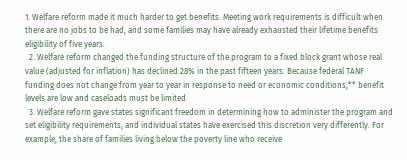1. Welfare reform made it much harder to get benefits. Meeting work requirements is difficult when there are no jobs to be had, and some families may have already exhausted their lifetime benefits eligibility of five years.
  2. Welfare reform changed the funding structure of the program to a fixed block grant whose real value (adjusted for inflation) has declined 28% in the past fifteen years. Because federal TANF funding does not change from year to year in response to need or economic conditions,** benefit levels are low and caseloads must be limited.
  3. Welfare reform gave states significant freedom in determining how to administer the program and set eligibility requirements, and individual states have exercised this discretion very differently. For example, the share of families living below the poverty line who receive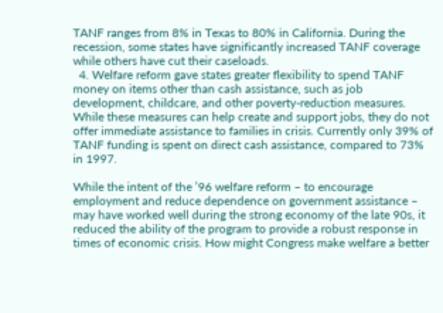TANF ranges from 8% in Texas to 80% in California. During the recession, some states have significantly increased TANF coverage while others have cut their caseloads.
  4. Welfare reform gave states greater flexibility to spend TANF money on items other than cash assistance, such as job development, childcare, and other poverty-reduction measures. While these measures can help create and support jobs, they do not offer immediate assistance to families in crisis. Currently only 39% of TANF funding is spent on direct cash assistance, compared to 73% in 1997.

While the intent of the ’96 welfare reform – to encourage employment and reduce dependence on government assistance – may have worked well during the strong economy of the late 90s, it reduced the ability of the program to provide a robust response in times of economic crisis. How might Congress make welfare a better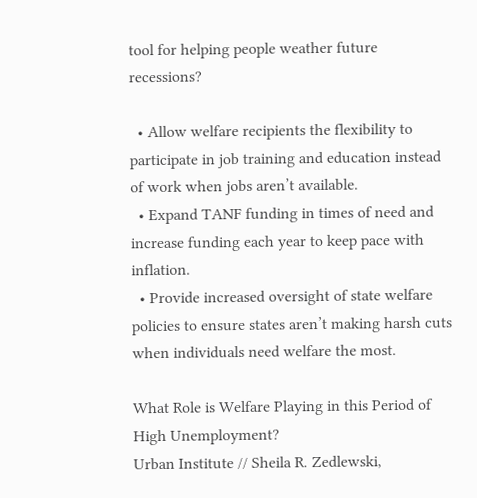tool for helping people weather future recessions?

  • Allow welfare recipients the flexibility to participate in job training and education instead of work when jobs aren’t available.
  • Expand TANF funding in times of need and increase funding each year to keep pace with inflation.
  • Provide increased oversight of state welfare policies to ensure states aren’t making harsh cuts when individuals need welfare the most.

What Role is Welfare Playing in this Period of High Unemployment?
Urban Institute // Sheila R. Zedlewski,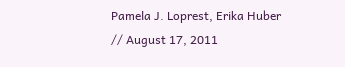Pamela J. Loprest, Erika Huber // August 17, 2011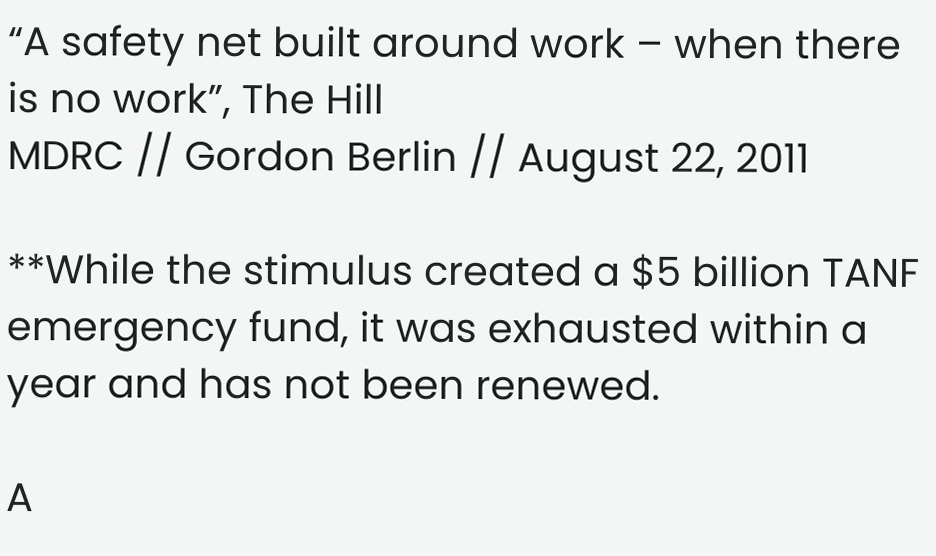“A safety net built around work – when there is no work”, The Hill
MDRC // Gordon Berlin // August 22, 2011

**While the stimulus created a $5 billion TANF emergency fund, it was exhausted within a year and has not been renewed.

A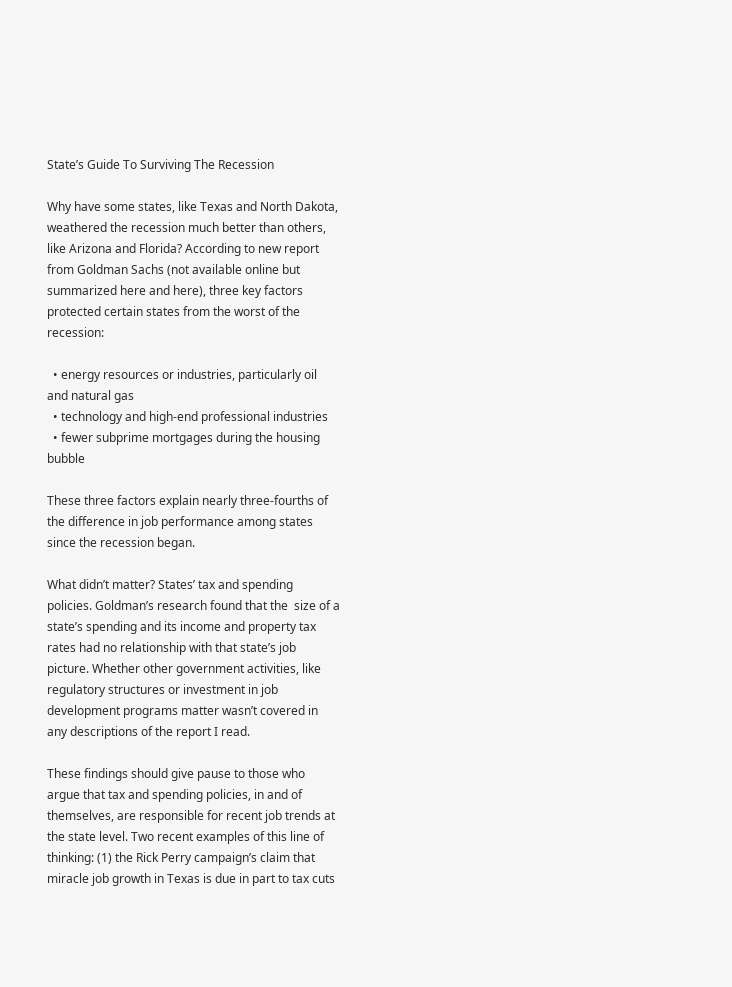State’s Guide To Surviving The Recession

Why have some states, like Texas and North Dakota, weathered the recession much better than others, like Arizona and Florida? According to new report from Goldman Sachs (not available online but summarized here and here), three key factors protected certain states from the worst of the recession:

  • energy resources or industries, particularly oil and natural gas
  • technology and high-end professional industries
  • fewer subprime mortgages during the housing bubble

These three factors explain nearly three-fourths of the difference in job performance among states since the recession began.

What didn’t matter? States’ tax and spending policies. Goldman’s research found that the  size of a state’s spending and its income and property tax rates had no relationship with that state’s job picture. Whether other government activities, like regulatory structures or investment in job development programs matter wasn’t covered in any descriptions of the report I read.

These findings should give pause to those who argue that tax and spending policies, in and of themselves, are responsible for recent job trends at the state level. Two recent examples of this line of thinking: (1) the Rick Perry campaign’s claim that miracle job growth in Texas is due in part to tax cuts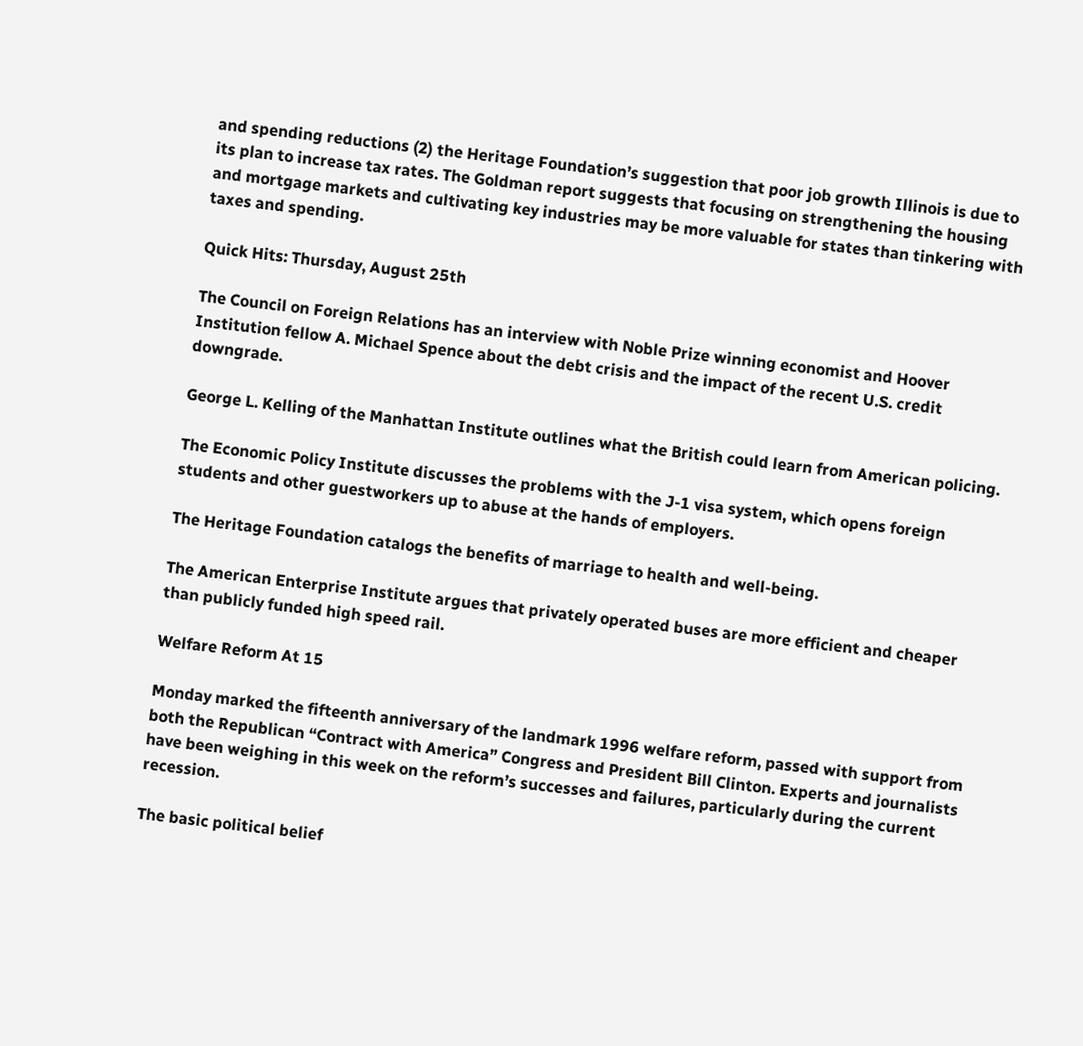and spending reductions (2) the Heritage Foundation’s suggestion that poor job growth Illinois is due to its plan to increase tax rates. The Goldman report suggests that focusing on strengthening the housing and mortgage markets and cultivating key industries may be more valuable for states than tinkering with taxes and spending.

Quick Hits: Thursday, August 25th

The Council on Foreign Relations has an interview with Noble Prize winning economist and Hoover Institution fellow A. Michael Spence about the debt crisis and the impact of the recent U.S. credit downgrade.

George L. Kelling of the Manhattan Institute outlines what the British could learn from American policing.

The Economic Policy Institute discusses the problems with the J-1 visa system, which opens foreign students and other guestworkers up to abuse at the hands of employers.

The Heritage Foundation catalogs the benefits of marriage to health and well-being.

The American Enterprise Institute argues that privately operated buses are more efficient and cheaper than publicly funded high speed rail.

Welfare Reform At 15

Monday marked the fifteenth anniversary of the landmark 1996 welfare reform, passed with support from both the Republican “Contract with America” Congress and President Bill Clinton. Experts and journalists have been weighing in this week on the reform’s successes and failures, particularly during the current recession.

The basic political belief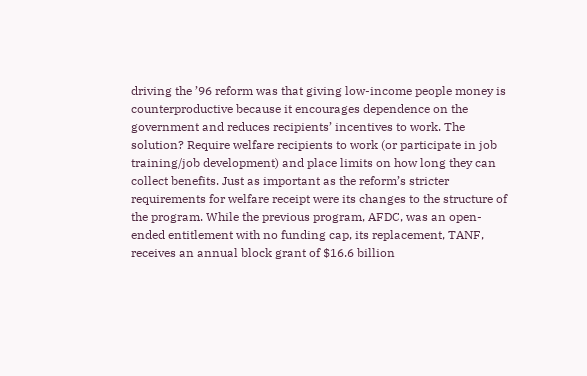driving the ’96 reform was that giving low-income people money is counterproductive because it encourages dependence on the government and reduces recipients’ incentives to work. The solution? Require welfare recipients to work (or participate in job training/job development) and place limits on how long they can collect benefits. Just as important as the reform’s stricter requirements for welfare receipt were its changes to the structure of the program. While the previous program, AFDC, was an open-ended entitlement with no funding cap, its replacement, TANF, receives an annual block grant of $16.6 billion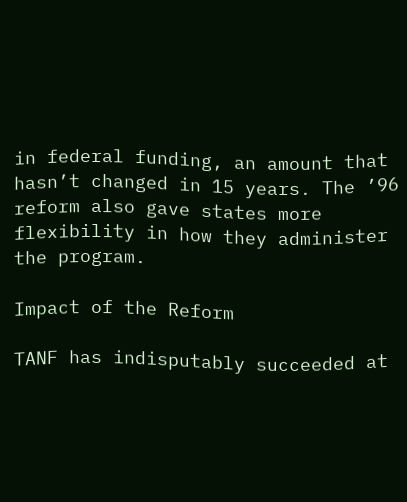in federal funding, an amount that hasn’t changed in 15 years. The ’96 reform also gave states more flexibility in how they administer the program.

Impact of the Reform

TANF has indisputably succeeded at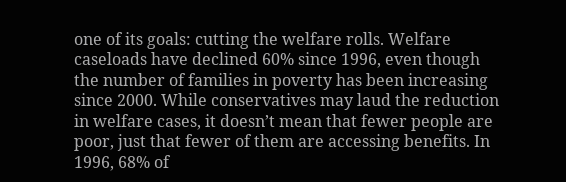one of its goals: cutting the welfare rolls. Welfare caseloads have declined 60% since 1996, even though the number of families in poverty has been increasing since 2000. While conservatives may laud the reduction in welfare cases, it doesn’t mean that fewer people are poor, just that fewer of them are accessing benefits. In 1996, 68% of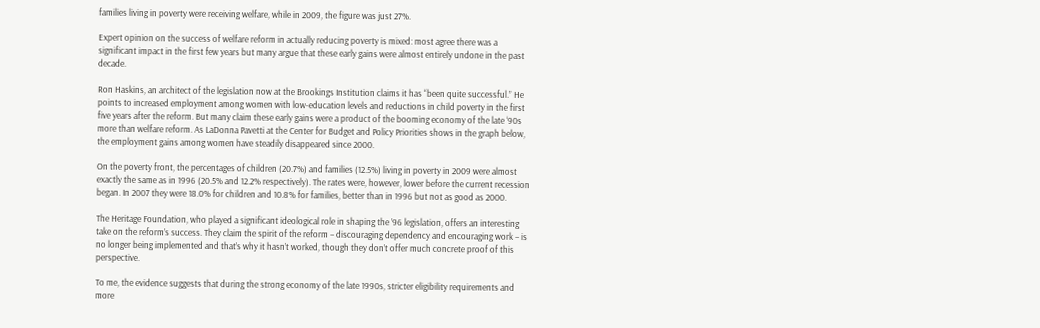families living in poverty were receiving welfare, while in 2009, the figure was just 27%.

Expert opinion on the success of welfare reform in actually reducing poverty is mixed: most agree there was a significant impact in the first few years but many argue that these early gains were almost entirely undone in the past decade.

Ron Haskins, an architect of the legislation now at the Brookings Institution claims it has “been quite successful.” He points to increased employment among women with low-education levels and reductions in child poverty in the first five years after the reform. But many claim these early gains were a product of the booming economy of the late ‘90s more than welfare reform. As LaDonna Pavetti at the Center for Budget and Policy Priorities shows in the graph below, the employment gains among women have steadily disappeared since 2000.

On the poverty front, the percentages of children (20.7%) and families (12.5%) living in poverty in 2009 were almost exactly the same as in 1996 (20.5% and 12.2% respectively). The rates were, however, lower before the current recession began. In 2007 they were 18.0% for children and 10.8% for families, better than in 1996 but not as good as 2000.

The Heritage Foundation, who played a significant ideological role in shaping the ’96 legislation, offers an interesting take on the reform’s success. They claim the spirit of the reform – discouraging dependency and encouraging work – is no longer being implemented and that’s why it hasn’t worked, though they don’t offer much concrete proof of this perspective.

To me, the evidence suggests that during the strong economy of the late 1990s, stricter eligibility requirements and more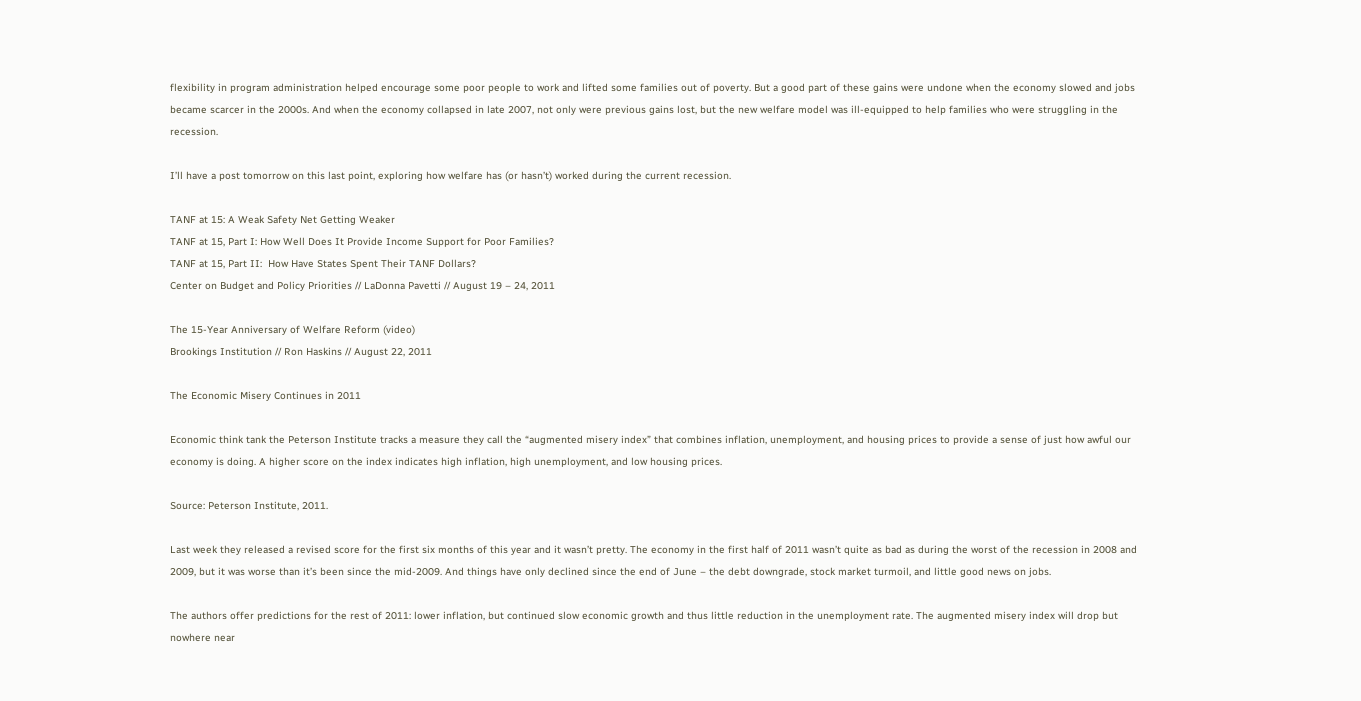flexibility in program administration helped encourage some poor people to work and lifted some families out of poverty. But a good part of these gains were undone when the economy slowed and jobs became scarcer in the 2000s. And when the economy collapsed in late 2007, not only were previous gains lost, but the new welfare model was ill-equipped to help families who were struggling in the recession.

I’ll have a post tomorrow on this last point, exploring how welfare has (or hasn’t) worked during the current recession.

TANF at 15: A Weak Safety Net Getting Weaker
TANF at 15, Part I: How Well Does It Provide Income Support for Poor Families?
TANF at 15, Part II:  How Have States Spent Their TANF Dollars?
Center on Budget and Policy Priorities // LaDonna Pavetti // August 19 – 24, 2011

The 15-Year Anniversary of Welfare Reform (video)
Brookings Institution // Ron Haskins // August 22, 2011

The Economic Misery Continues in 2011

Economic think tank the Peterson Institute tracks a measure they call the “augmented misery index” that combines inflation, unemployment, and housing prices to provide a sense of just how awful our economy is doing. A higher score on the index indicates high inflation, high unemployment, and low housing prices.

Source: Peterson Institute, 2011.

Last week they released a revised score for the first six months of this year and it wasn’t pretty. The economy in the first half of 2011 wasn’t quite as bad as during the worst of the recession in 2008 and 2009, but it was worse than it’s been since the mid-2009. And things have only declined since the end of June – the debt downgrade, stock market turmoil, and little good news on jobs.

The authors offer predictions for the rest of 2011: lower inflation, but continued slow economic growth and thus little reduction in the unemployment rate. The augmented misery index will drop but nowhere near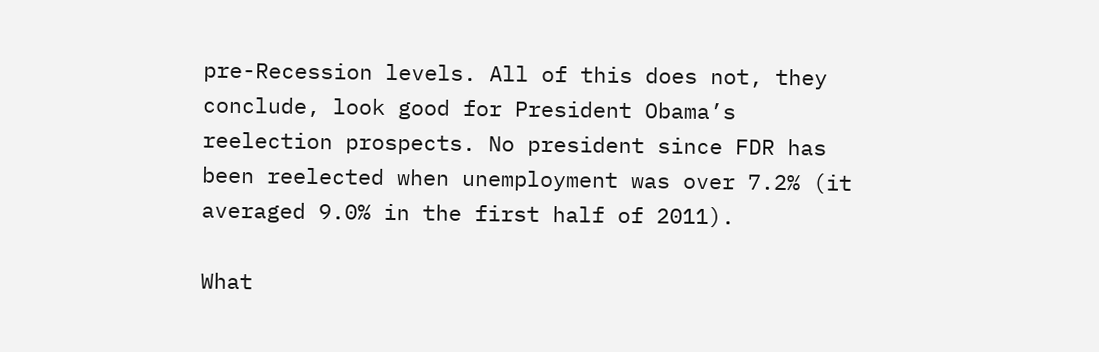pre-Recession levels. All of this does not, they conclude, look good for President Obama’s reelection prospects. No president since FDR has been reelected when unemployment was over 7.2% (it averaged 9.0% in the first half of 2011).

What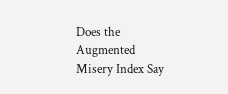Does the Augmented Misery Index Say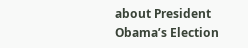about President Obama’s Election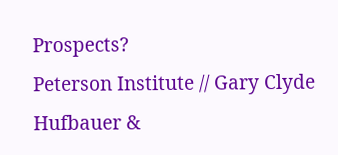Prospects?
Peterson Institute // Gary Clyde Hufbauer &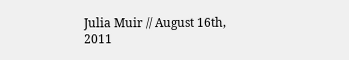Julia Muir // August 16th, 2011